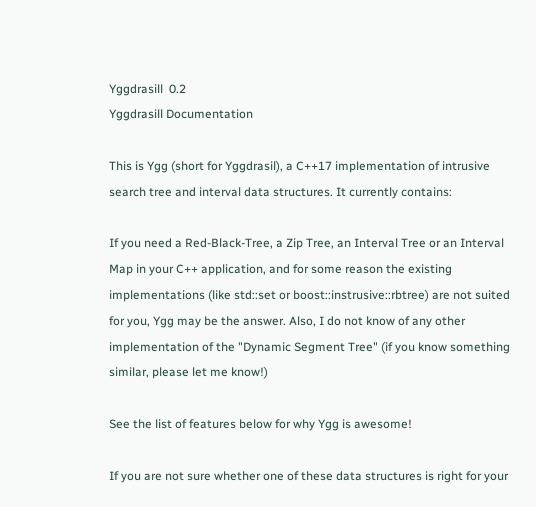Yggdrasill  0.2
Yggdrasill Documentation

This is Ygg (short for Yggdrasil), a C++17 implementation of intrusive search tree and interval data structures. It currently contains:

If you need a Red-Black-Tree, a Zip Tree, an Interval Tree or an Interval Map in your C++ application, and for some reason the existing implementations (like std::set or boost::instrusive::rbtree) are not suited for you, Ygg may be the answer. Also, I do not know of any other implementation of the "Dynamic Segment Tree" (if you know something similar, please let me know!)

See the list of features below for why Ygg is awesome!

If you are not sure whether one of these data structures is right for your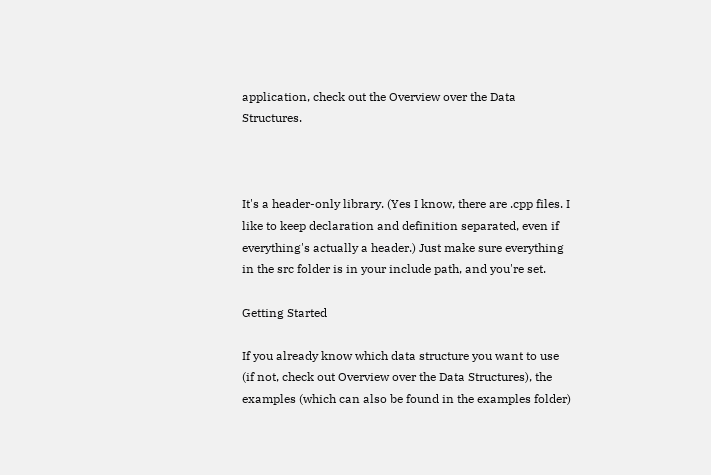application, check out the Overview over the Data Structures.



It's a header-only library. (Yes I know, there are .cpp files. I like to keep declaration and definition separated, even if everything's actually a header.) Just make sure everything in the src folder is in your include path, and you're set.

Getting Started

If you already know which data structure you want to use (if not, check out Overview over the Data Structures), the examples (which can also be found in the examples folder)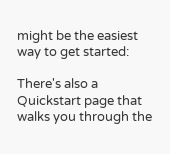might be the easiest way to get started:

There's also a Quickstart page that walks you through the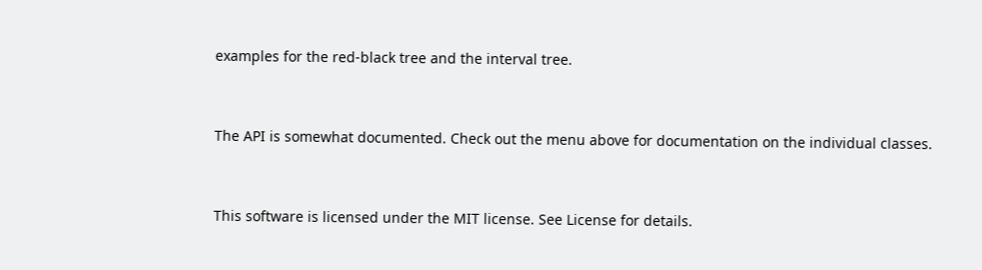examples for the red-black tree and the interval tree.


The API is somewhat documented. Check out the menu above for documentation on the individual classes.


This software is licensed under the MIT license. See License for details.